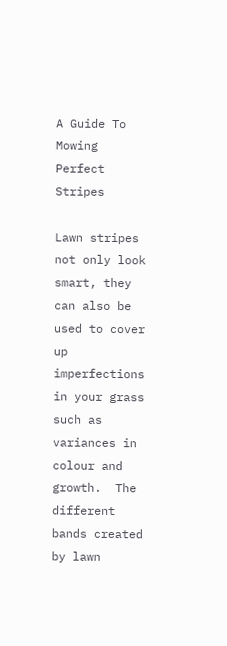A Guide To Mowing Perfect Stripes

Lawn stripes not only look smart, they can also be used to cover up imperfections in your grass such as variances in colour and growth.  The different bands created by lawn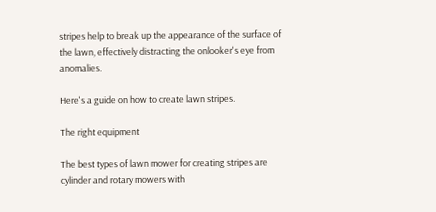stripes help to break up the appearance of the surface of the lawn, effectively distracting the onlooker's eye from anomalies.

Here's a guide on how to create lawn stripes.

The right equipment

The best types of lawn mower for creating stripes are cylinder and rotary mowers with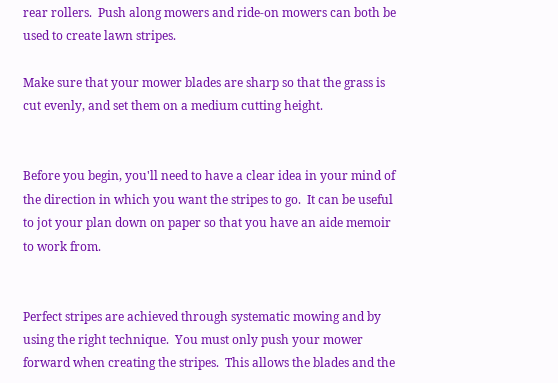rear rollers.  Push along mowers and ride-on mowers can both be used to create lawn stripes.

Make sure that your mower blades are sharp so that the grass is cut evenly, and set them on a medium cutting height.


Before you begin, you'll need to have a clear idea in your mind of the direction in which you want the stripes to go.  It can be useful to jot your plan down on paper so that you have an aide memoir to work from.


Perfect stripes are achieved through systematic mowing and by using the right technique.  You must only push your mower forward when creating the stripes.  This allows the blades and the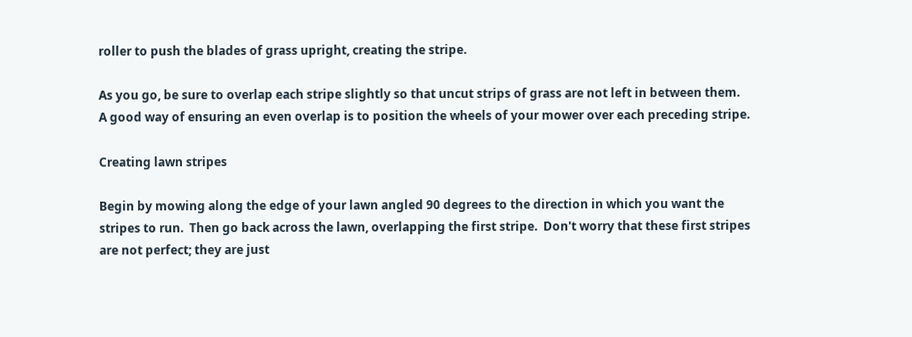roller to push the blades of grass upright, creating the stripe.

As you go, be sure to overlap each stripe slightly so that uncut strips of grass are not left in between them.  A good way of ensuring an even overlap is to position the wheels of your mower over each preceding stripe.

Creating lawn stripes

Begin by mowing along the edge of your lawn angled 90 degrees to the direction in which you want the stripes to run.  Then go back across the lawn, overlapping the first stripe.  Don't worry that these first stripes are not perfect; they are just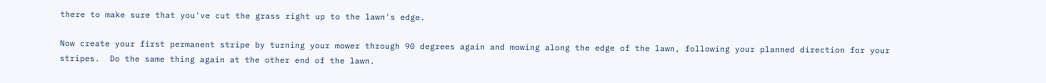there to make sure that you've cut the grass right up to the lawn's edge.

Now create your first permanent stripe by turning your mower through 90 degrees again and mowing along the edge of the lawn, following your planned direction for your stripes.  Do the same thing again at the other end of the lawn.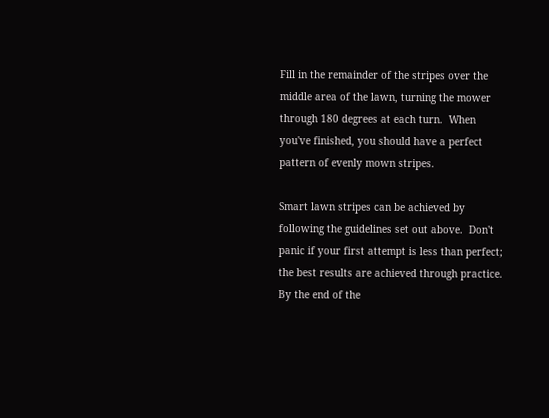Fill in the remainder of the stripes over the middle area of the lawn, turning the mower through 180 degrees at each turn.  When you've finished, you should have a perfect pattern of evenly mown stripes.

Smart lawn stripes can be achieved by following the guidelines set out above.  Don't panic if your first attempt is less than perfect; the best results are achieved through practice.  By the end of the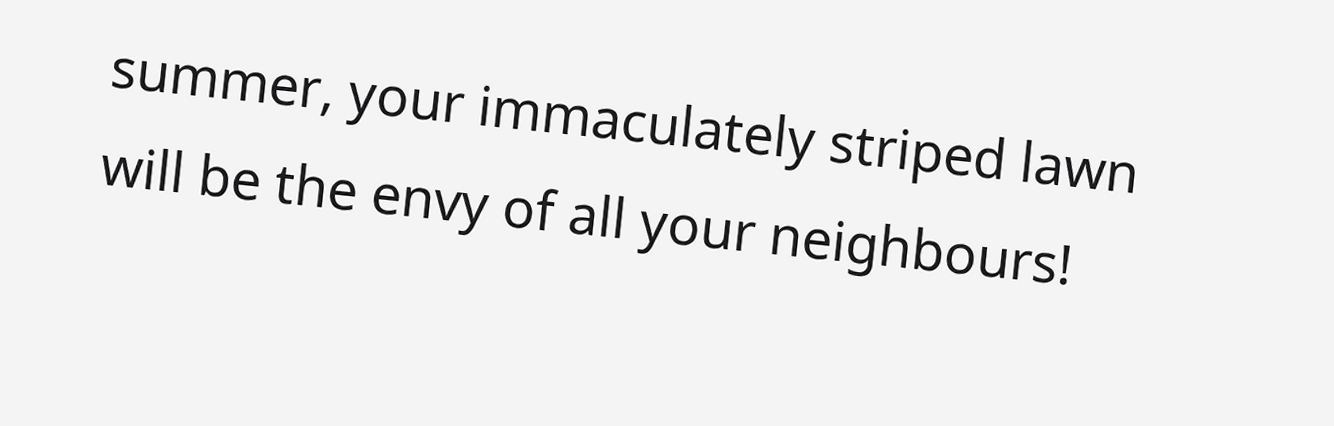summer, your immaculately striped lawn will be the envy of all your neighbours!